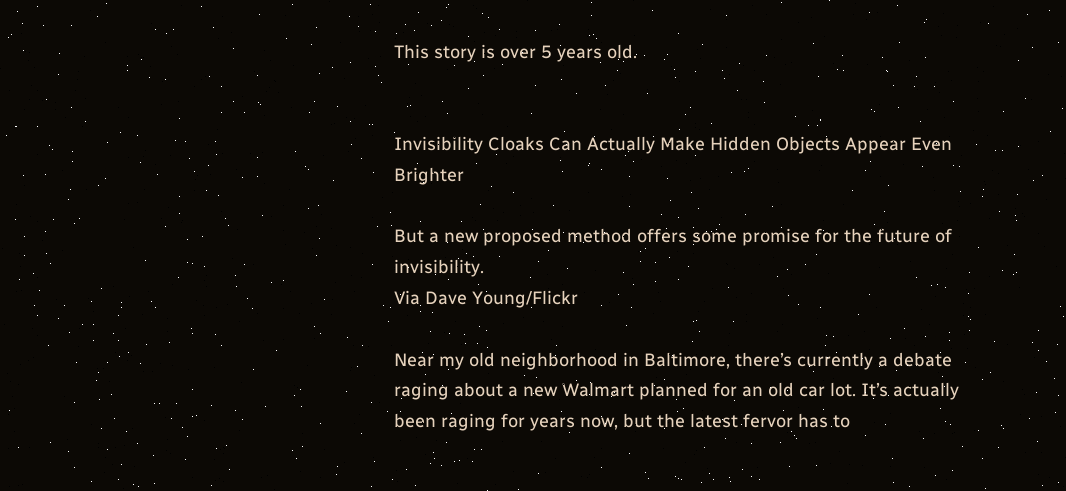This story is over 5 years old.


Invisibility Cloaks Can Actually Make Hidden Objects Appear Even Brighter

But a new proposed method offers some promise for the future of invisibility.
Via Dave Young/Flickr

Near my old neighborhood in Baltimore, there’s currently a debate raging about a new Walmart planned for an old car lot. It’s actually been raging for years now, but the latest fervor has to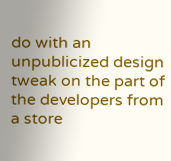do with an unpublicized design tweak on the part of the developers from a store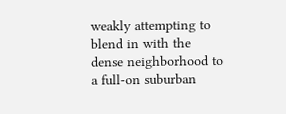weakly attempting to blend in with the dense neighborhood to a full-on suburban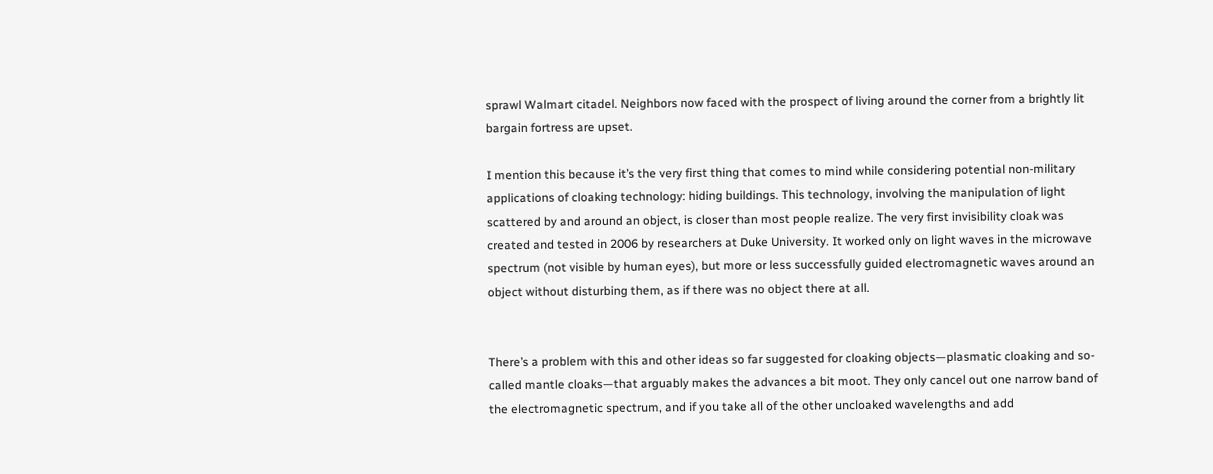sprawl Walmart citadel. Neighbors now faced with the prospect of living around the corner from a brightly lit bargain fortress are upset.

I mention this because it’s the very first thing that comes to mind while considering potential non-military applications of cloaking technology: hiding buildings. This technology, involving the manipulation of light scattered by and around an object, is closer than most people realize. The very first invisibility cloak was created and tested in 2006 by researchers at Duke University. It worked only on light waves in the microwave spectrum (not visible by human eyes), but more or less successfully guided electromagnetic waves around an object without disturbing them, as if there was no object there at all.


There’s a problem with this and other ideas so far suggested for cloaking objects—plasmatic cloaking and so-called mantle cloaks—that arguably makes the advances a bit moot. They only cancel out one narrow band of the electromagnetic spectrum, and if you take all of the other uncloaked wavelengths and add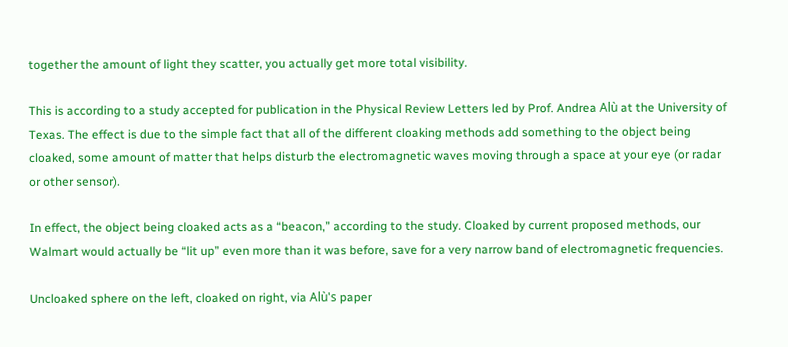together the amount of light they scatter, you actually get more total visibility.

This is according to a study accepted for publication in the Physical Review Letters led by Prof. Andrea Alù at the University of Texas. The effect is due to the simple fact that all of the different cloaking methods add something to the object being cloaked, some amount of matter that helps disturb the electromagnetic waves moving through a space at your eye (or radar or other sensor).

In effect, the object being cloaked acts as a “beacon,” according to the study. Cloaked by current proposed methods, our Walmart would actually be “lit up” even more than it was before, save for a very narrow band of electromagnetic frequencies.

Uncloaked sphere on the left, cloaked on right, via Alù's paper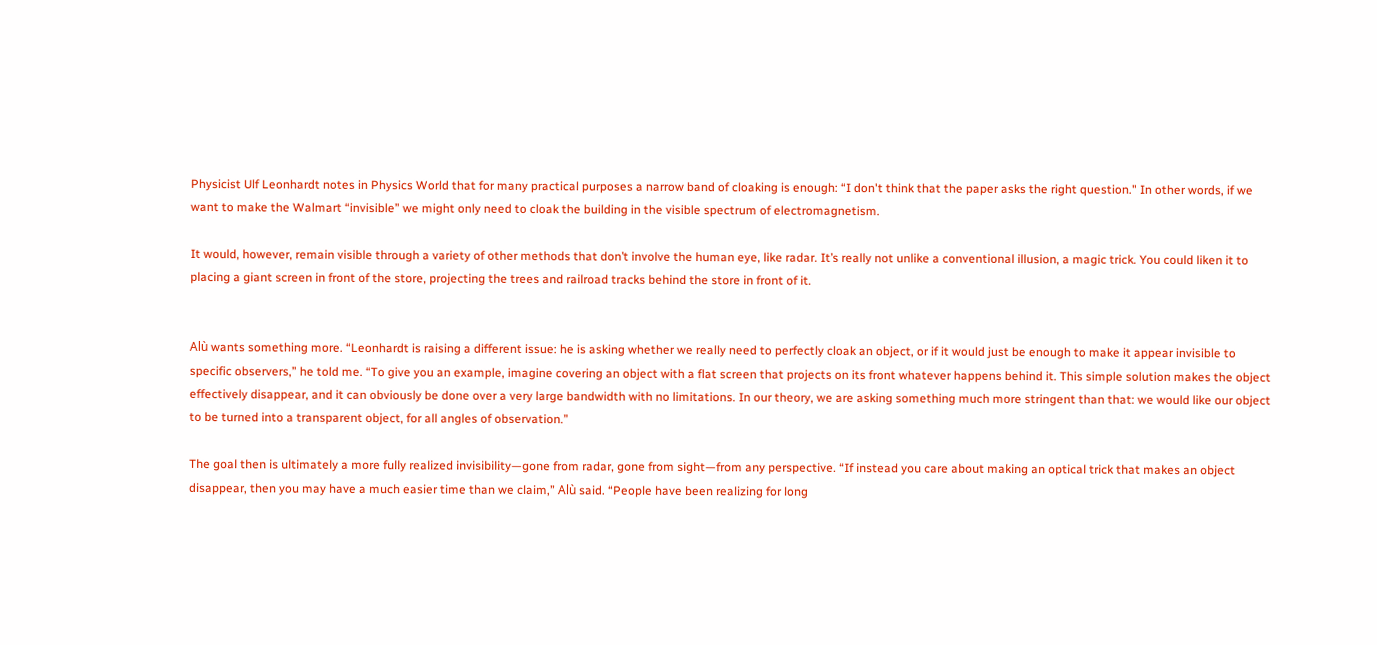Physicist Ulf Leonhardt notes in Physics World that for many practical purposes a narrow band of cloaking is enough: “I don't think that the paper asks the right question." In other words, if we want to make the Walmart “invisible” we might only need to cloak the building in the visible spectrum of electromagnetism.

It would, however, remain visible through a variety of other methods that don’t involve the human eye, like radar. It’s really not unlike a conventional illusion, a magic trick. You could liken it to placing a giant screen in front of the store, projecting the trees and railroad tracks behind the store in front of it.


Alù wants something more. “Leonhardt is raising a different issue: he is asking whether we really need to perfectly cloak an object, or if it would just be enough to make it appear invisible to specific observers,” he told me. “To give you an example, imagine covering an object with a flat screen that projects on its front whatever happens behind it. This simple solution makes the object effectively disappear, and it can obviously be done over a very large bandwidth with no limitations. In our theory, we are asking something much more stringent than that: we would like our object to be turned into a transparent object, for all angles of observation.”

The goal then is ultimately a more fully realized invisibility—gone from radar, gone from sight—from any perspective. “If instead you care about making an optical trick that makes an object disappear, then you may have a much easier time than we claim,” Alù said. “People have been realizing for long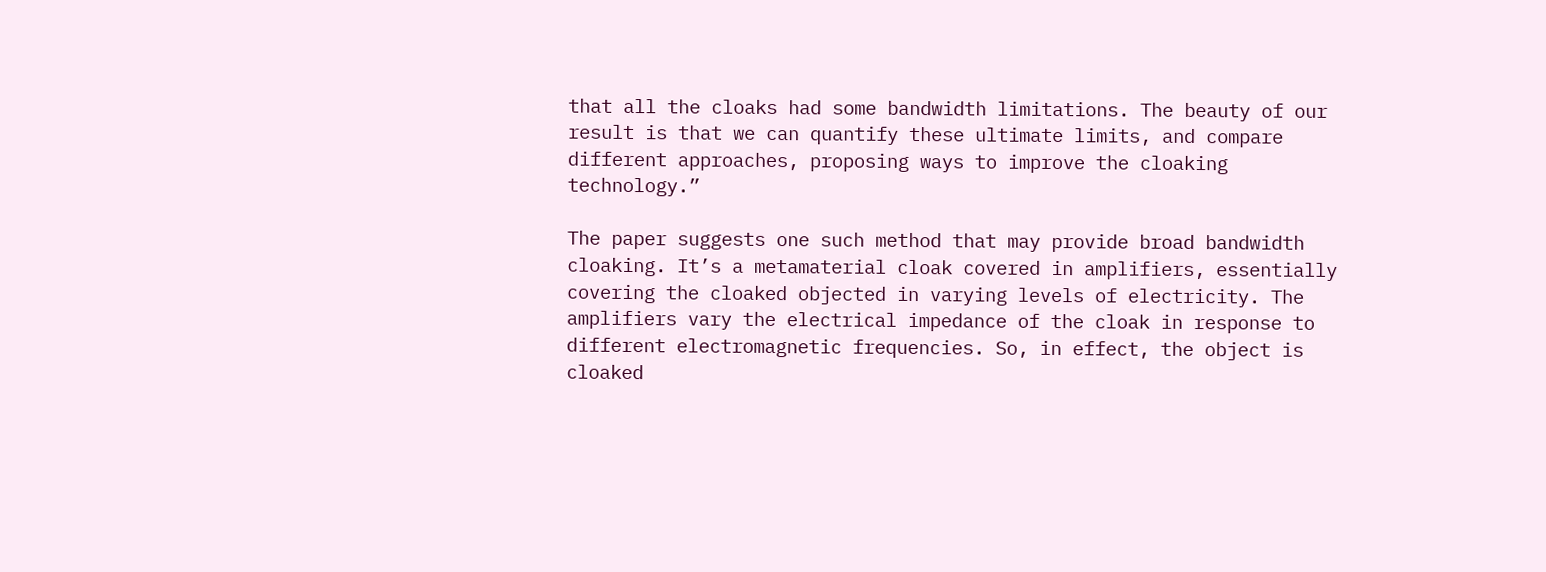that all the cloaks had some bandwidth limitations. The beauty of our result is that we can quantify these ultimate limits, and compare different approaches, proposing ways to improve the cloaking technology.”

The paper suggests one such method that may provide broad bandwidth cloaking. It’s a metamaterial cloak covered in amplifiers, essentially covering the cloaked objected in varying levels of electricity. The amplifiers vary the electrical impedance of the cloak in response to different electromagnetic frequencies. So, in effect, the object is cloaked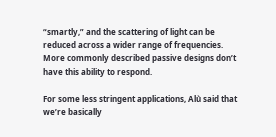“smartly,” and the scattering of light can be reduced across a wider range of frequencies. More commonly described passive designs don’t have this ability to respond.

For some less stringent applications, Alù said that we’re basically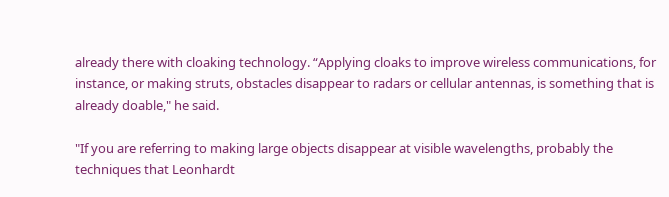already there with cloaking technology. “Applying cloaks to improve wireless communications, for instance, or making struts, obstacles disappear to radars or cellular antennas, is something that is already doable," he said.

"If you are referring to making large objects disappear at visible wavelengths, probably the techniques that Leonhardt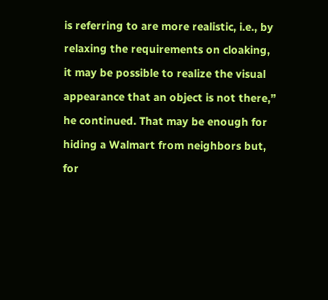is referring to are more realistic, i.e., by relaxing the requirements on cloaking, it may be possible to realize the visual appearance that an object is not there,” he continued. That may be enough for hiding a Walmart from neighbors but, for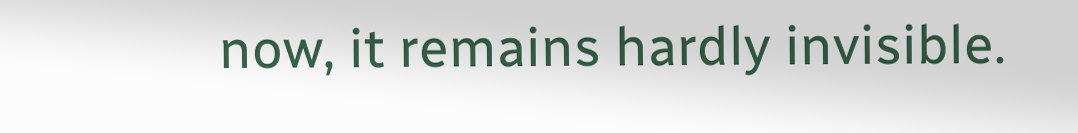now, it remains hardly invisible.